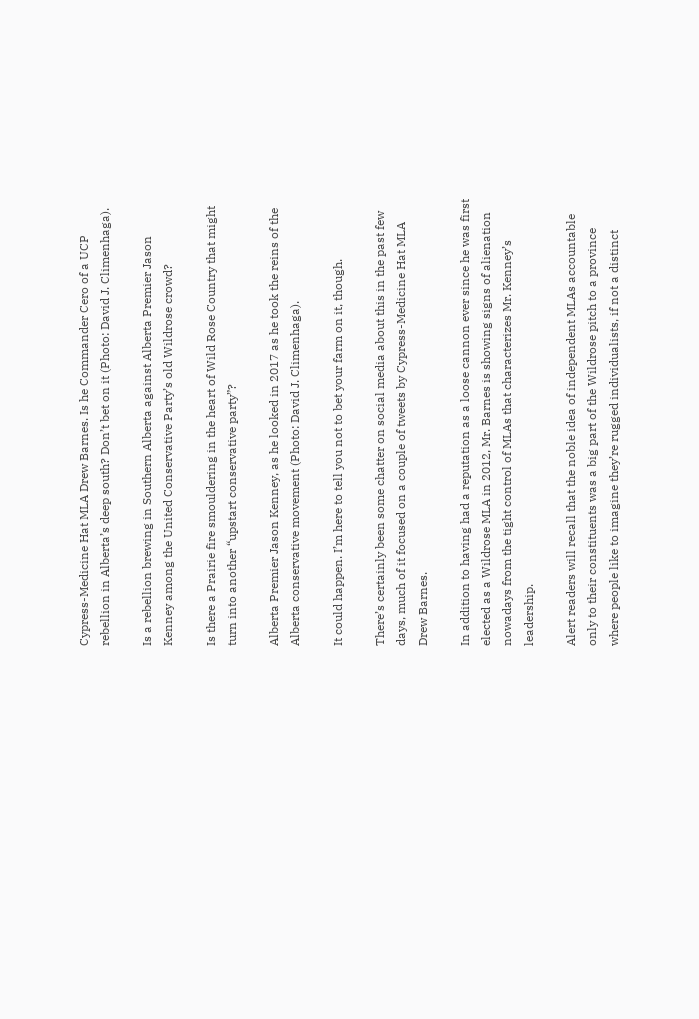Cypress-Medicine Hat MLA Drew Barnes. Is he Commander Cero of a UCP rebellion in Alberta’s deep south? Don’t bet on it (Photo: David J. Climenhaga).

Is a rebellion brewing in Southern Alberta against Alberta Premier Jason Kenney among the United Conservative Party’s old Wildrose crowd?

Is there a Prairie fire smouldering in the heart of Wild Rose Country that might turn into another “upstart conservative party”?

Alberta Premier Jason Kenney, as he looked in 2017 as he took the reins of the Alberta conservative movement (Photo: David J. Climenhaga).

It could happen. I’m here to tell you not to bet your farm on it, though.

There’s certainly been some chatter on social media about this in the past few days, much of it focused on a couple of tweets by Cypress-Medicine Hat MLA Drew Barnes.

In addition to having had a reputation as a loose cannon ever since he was first elected as a Wildrose MLA in 2012, Mr. Barnes is showing signs of alienation nowadays from the tight control of MLAs that characterizes Mr. Kenney’s leadership.

Alert readers will recall that the noble idea of independent MLAs accountable only to their constituents was a big part of the Wildrose pitch to a province where people like to imagine they’re rugged individualists, if not a distinct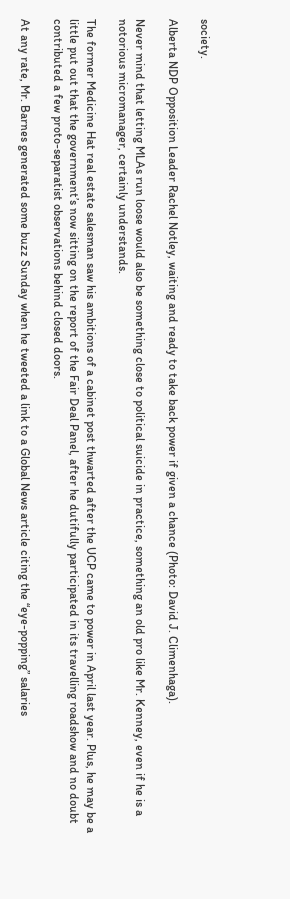society.

Alberta NDP Opposition Leader Rachel Notley, waiting and ready to take back power if given a chance (Photo: David J. Climenhaga).

Never mind that letting MLAs run loose would also be something close to political suicide in practice, something an old pro like Mr. Kenney, even if he is a notorious micromanager, certainly understands.

The former Medicine Hat real estate salesman saw his ambitions of a cabinet post thwarted after the UCP came to power in April last year. Plus, he may be a little put out that the government’s now sitting on the report of the Fair Deal Panel, after he dutifully participated in its travelling roadshow and no doubt contributed a few proto-separatist observations behind closed doors.

At any rate, Mr. Barnes generated some buzz Sunday when he tweeted a link to a Global News article citing the “eye-popping” salaries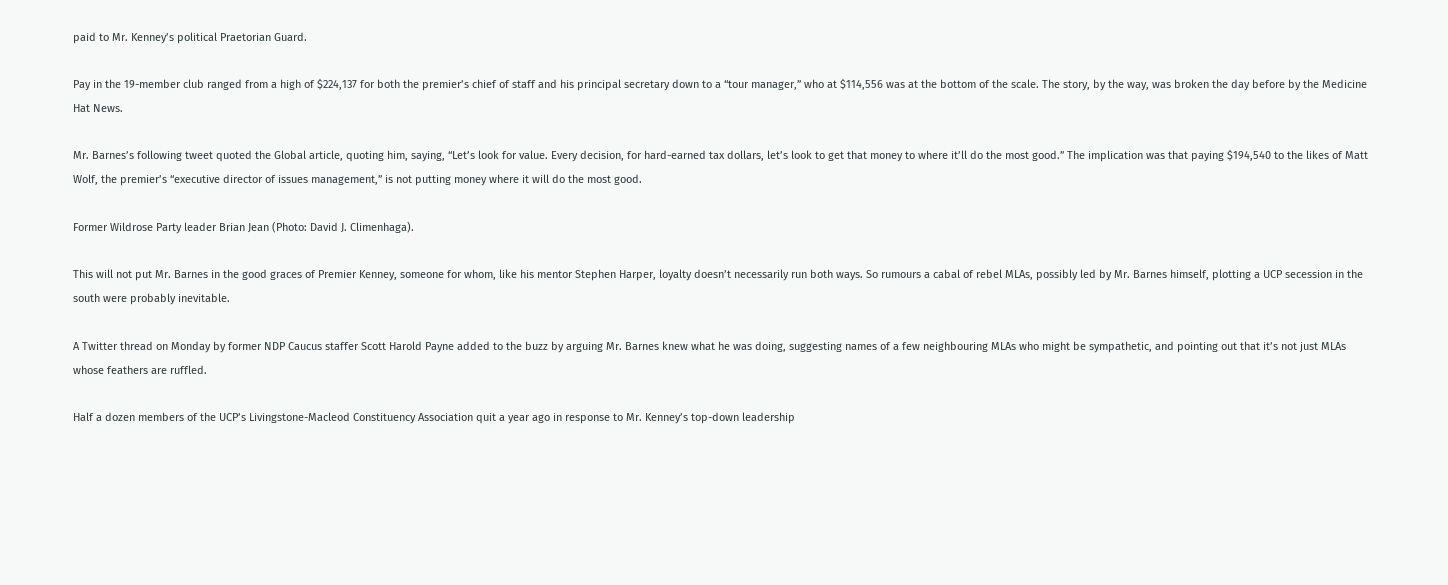paid to Mr. Kenney’s political Praetorian Guard.

Pay in the 19-member club ranged from a high of $224,137 for both the premier’s chief of staff and his principal secretary down to a “tour manager,” who at $114,556 was at the bottom of the scale. The story, by the way, was broken the day before by the Medicine Hat News.

Mr. Barnes’s following tweet quoted the Global article, quoting him, saying, “Let’s look for value. Every decision, for hard-earned tax dollars, let’s look to get that money to where it’ll do the most good.” The implication was that paying $194,540 to the likes of Matt Wolf, the premier’s “executive director of issues management,” is not putting money where it will do the most good.

Former Wildrose Party leader Brian Jean (Photo: David J. Climenhaga).

This will not put Mr. Barnes in the good graces of Premier Kenney, someone for whom, like his mentor Stephen Harper, loyalty doesn’t necessarily run both ways. So rumours a cabal of rebel MLAs, possibly led by Mr. Barnes himself, plotting a UCP secession in the south were probably inevitable.

A Twitter thread on Monday by former NDP Caucus staffer Scott Harold Payne added to the buzz by arguing Mr. Barnes knew what he was doing, suggesting names of a few neighbouring MLAs who might be sympathetic, and pointing out that it’s not just MLAs whose feathers are ruffled.

Half a dozen members of the UCP’s Livingstone-Macleod Constituency Association quit a year ago in response to Mr. Kenney’s top-down leadership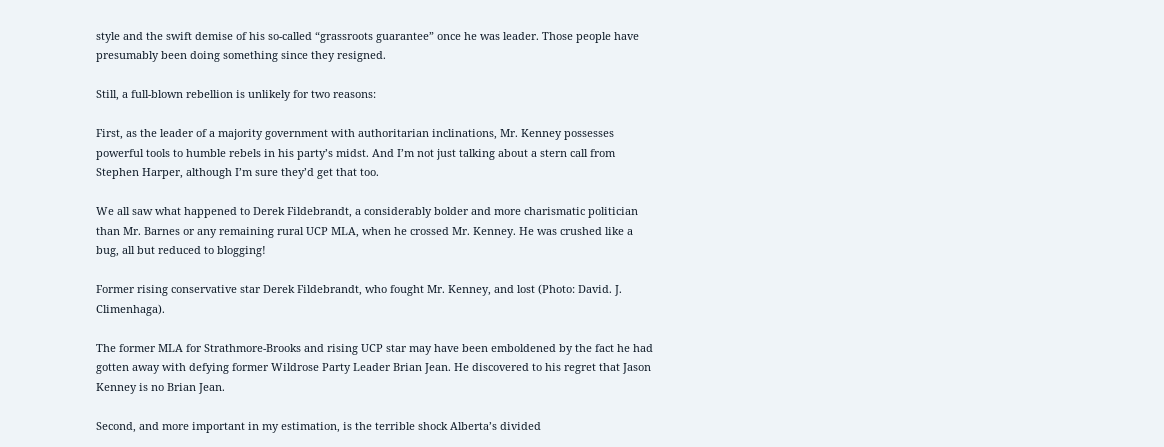style and the swift demise of his so-called “grassroots guarantee” once he was leader. Those people have presumably been doing something since they resigned.

Still, a full-blown rebellion is unlikely for two reasons:

First, as the leader of a majority government with authoritarian inclinations, Mr. Kenney possesses powerful tools to humble rebels in his party’s midst. And I’m not just talking about a stern call from Stephen Harper, although I’m sure they’d get that too.

We all saw what happened to Derek Fildebrandt, a considerably bolder and more charismatic politician than Mr. Barnes or any remaining rural UCP MLA, when he crossed Mr. Kenney. He was crushed like a bug, all but reduced to blogging!

Former rising conservative star Derek Fildebrandt, who fought Mr. Kenney, and lost (Photo: David. J. Climenhaga).

The former MLA for Strathmore-Brooks and rising UCP star may have been emboldened by the fact he had gotten away with defying former Wildrose Party Leader Brian Jean. He discovered to his regret that Jason Kenney is no Brian Jean.

Second, and more important in my estimation, is the terrible shock Alberta’s divided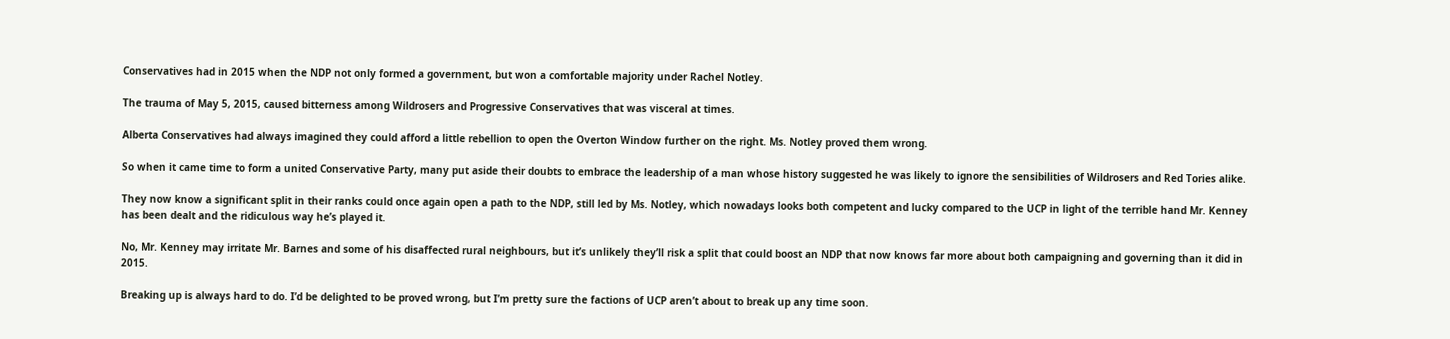Conservatives had in 2015 when the NDP not only formed a government, but won a comfortable majority under Rachel Notley.

The trauma of May 5, 2015, caused bitterness among Wildrosers and Progressive Conservatives that was visceral at times.

Alberta Conservatives had always imagined they could afford a little rebellion to open the Overton Window further on the right. Ms. Notley proved them wrong.

So when it came time to form a united Conservative Party, many put aside their doubts to embrace the leadership of a man whose history suggested he was likely to ignore the sensibilities of Wildrosers and Red Tories alike.

They now know a significant split in their ranks could once again open a path to the NDP, still led by Ms. Notley, which nowadays looks both competent and lucky compared to the UCP in light of the terrible hand Mr. Kenney has been dealt and the ridiculous way he’s played it.

No, Mr. Kenney may irritate Mr. Barnes and some of his disaffected rural neighbours, but it’s unlikely they’ll risk a split that could boost an NDP that now knows far more about both campaigning and governing than it did in 2015.

Breaking up is always hard to do. I’d be delighted to be proved wrong, but I’m pretty sure the factions of UCP aren’t about to break up any time soon.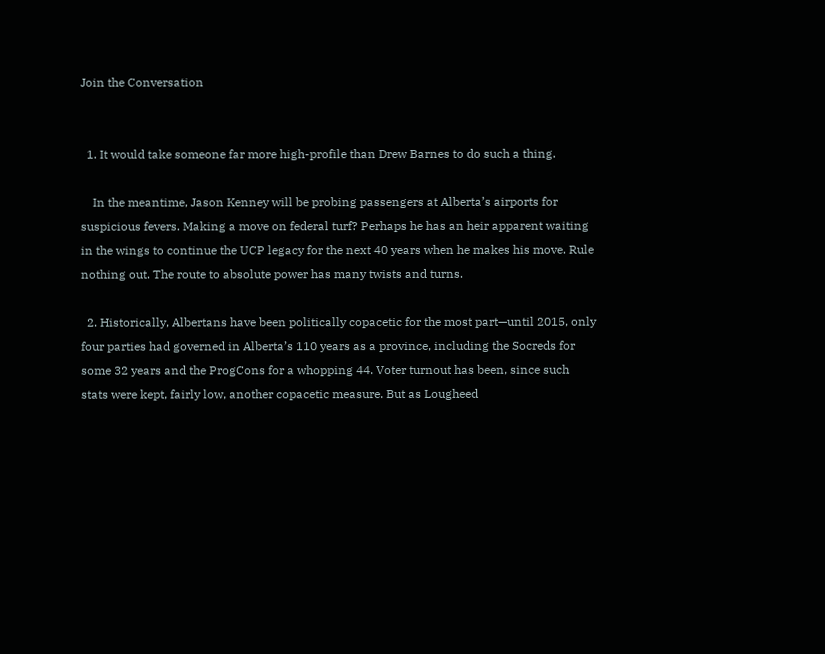Join the Conversation


  1. It would take someone far more high-profile than Drew Barnes to do such a thing.

    In the meantime, Jason Kenney will be probing passengers at Alberta’s airports for suspicious fevers. Making a move on federal turf? Perhaps he has an heir apparent waiting in the wings to continue the UCP legacy for the next 40 years when he makes his move. Rule nothing out. The route to absolute power has many twists and turns.

  2. Historically, Albertans have been politically copacetic for the most part—until 2015, only four parties had governed in Alberta’s 110 years as a province, including the Socreds for some 32 years and the ProgCons for a whopping 44. Voter turnout has been, since such stats were kept, fairly low, another copacetic measure. But as Lougheed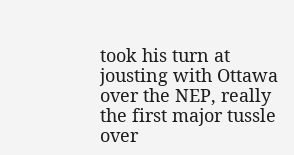took his turn at jousting with Ottawa over the NEP, really the first major tussle over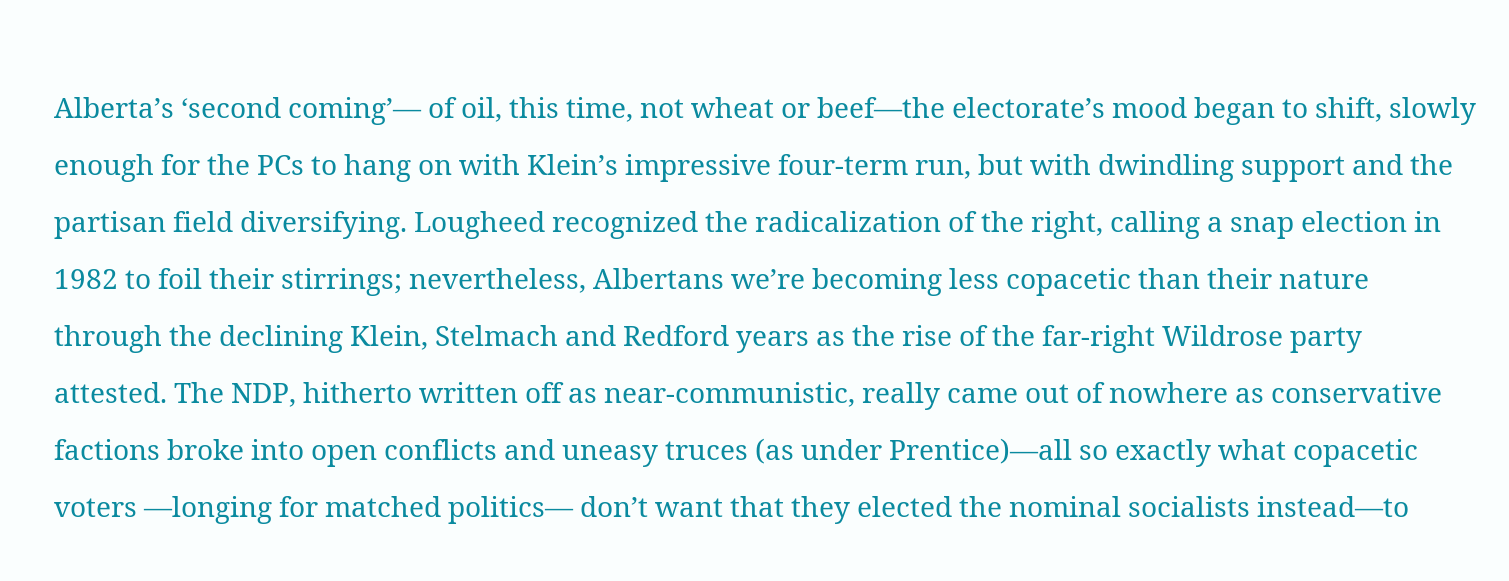Alberta’s ‘second coming’— of oil, this time, not wheat or beef—the electorate’s mood began to shift, slowly enough for the PCs to hang on with Klein’s impressive four-term run, but with dwindling support and the partisan field diversifying. Lougheed recognized the radicalization of the right, calling a snap election in 1982 to foil their stirrings; nevertheless, Albertans we’re becoming less copacetic than their nature through the declining Klein, Stelmach and Redford years as the rise of the far-right Wildrose party attested. The NDP, hitherto written off as near-communistic, really came out of nowhere as conservative factions broke into open conflicts and uneasy truces (as under Prentice)—all so exactly what copacetic voters —longing for matched politics— don’t want that they elected the nominal socialists instead—to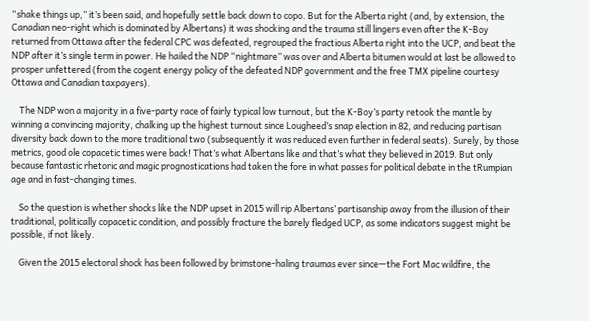“shake things up,” it’s been said, and hopefully settle back down to copo. But for the Alberta right (and, by extension, the Canadian neo-right which is dominated by Albertans) it was shocking and the trauma still lingers even after the K-Boy returned from Ottawa after the federal CPC was defeated, regrouped the fractious Alberta right into the UCP, and beat the NDP after it’s single term in power. He hailed the NDP “nightmare” was over and Alberta bitumen would at last be allowed to prosper unfettered (from the cogent energy policy of the defeated NDP government and the free TMX pipeline courtesy Ottawa and Canadian taxpayers).

    The NDP won a majority in a five-party race of fairly typical low turnout, but the K-Boy’s party retook the mantle by winning a convincing majority, chalking up the highest turnout since Lougheed’s snap election in 82, and reducing partisan diversity back down to the more traditional two (subsequently it was reduced even further in federal seats). Surely, by those metrics, good ole copacetic times were back! That’s what Albertans like and that’s what they believed in 2019. But only because fantastic rhetoric and magic prognostications had taken the fore in what passes for political debate in the tRumpian age and in fast-changing times.

    So the question is whether shocks like the NDP upset in 2015 will rip Albertans’ partisanship away from the illusion of their traditional, politically copacetic condition, and possibly fracture the barely fledged UCP, as some indicators suggest might be possible, if not likely.

    Given the 2015 electoral shock has been followed by brimstone-haling traumas ever since—the Fort Mac wildfire, the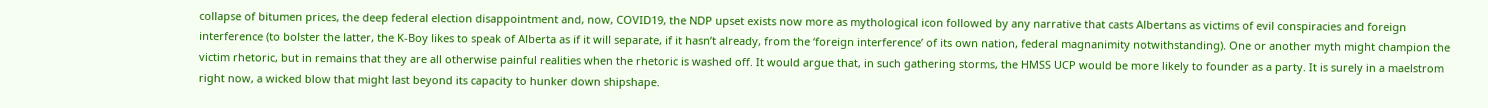collapse of bitumen prices, the deep federal election disappointment and, now, COVID19, the NDP upset exists now more as mythological icon followed by any narrative that casts Albertans as victims of evil conspiracies and foreign interference (to bolster the latter, the K-Boy likes to speak of Alberta as if it will separate, if it hasn’t already, from the ‘foreign interference’ of its own nation, federal magnanimity notwithstanding). One or another myth might champion the victim rhetoric, but in remains that they are all otherwise painful realities when the rhetoric is washed off. It would argue that, in such gathering storms, the HMSS UCP would be more likely to founder as a party. It is surely in a maelstrom right now, a wicked blow that might last beyond its capacity to hunker down shipshape.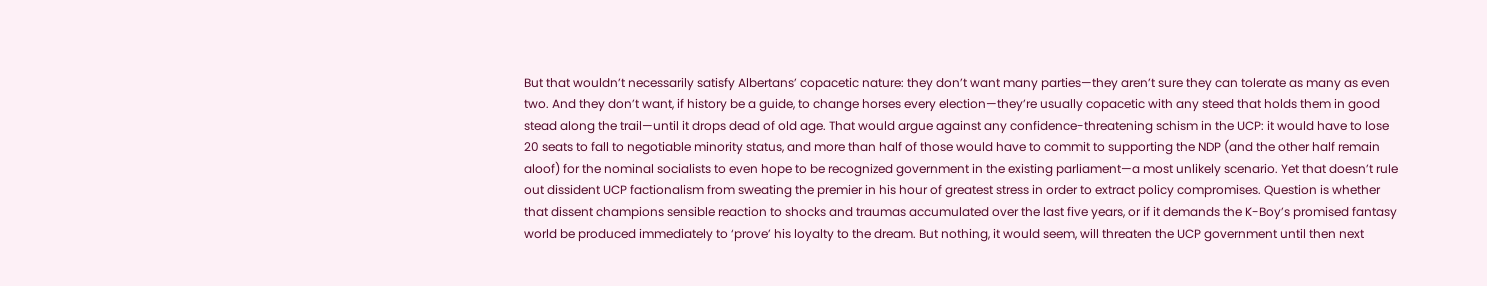But that wouldn’t necessarily satisfy Albertans’ copacetic nature: they don’t want many parties—they aren’t sure they can tolerate as many as even two. And they don’t want, if history be a guide, to change horses every election—they’re usually copacetic with any steed that holds them in good stead along the trail—until it drops dead of old age. That would argue against any confidence-threatening schism in the UCP: it would have to lose 20 seats to fall to negotiable minority status, and more than half of those would have to commit to supporting the NDP (and the other half remain aloof) for the nominal socialists to even hope to be recognized government in the existing parliament—a most unlikely scenario. Yet that doesn’t rule out dissident UCP factionalism from sweating the premier in his hour of greatest stress in order to extract policy compromises. Question is whether that dissent champions sensible reaction to shocks and traumas accumulated over the last five years, or if it demands the K-Boy’s promised fantasy world be produced immediately to ‘prove’ his loyalty to the dream. But nothing, it would seem, will threaten the UCP government until then next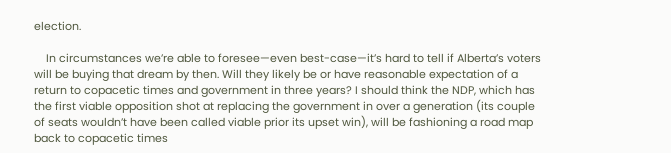election.

    In circumstances we’re able to foresee—even best-case—it’s hard to tell if Alberta’s voters will be buying that dream by then. Will they likely be or have reasonable expectation of a return to copacetic times and government in three years? I should think the NDP, which has the first viable opposition shot at replacing the government in over a generation (its couple of seats wouldn’t have been called viable prior its upset win), will be fashioning a road map back to copacetic times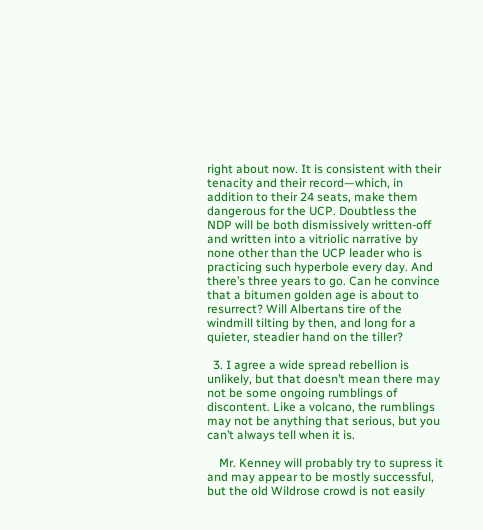right about now. It is consistent with their tenacity and their record—which, in addition to their 24 seats, make them dangerous for the UCP. Doubtless the NDP will be both dismissively written-off and written into a vitriolic narrative by none other than the UCP leader who is practicing such hyperbole every day. And there’s three years to go. Can he convince that a bitumen golden age is about to resurrect? Will Albertans tire of the windmill tilting by then, and long for a quieter, steadier hand on the tiller?

  3. I agree a wide spread rebellion is unlikely, but that doesn’t mean there may not be some ongoing rumblings of discontent. Like a volcano, the rumblings may not be anything that serious, but you can’t always tell when it is.

    Mr. Kenney will probably try to supress it and may appear to be mostly successful, but the old Wildrose crowd is not easily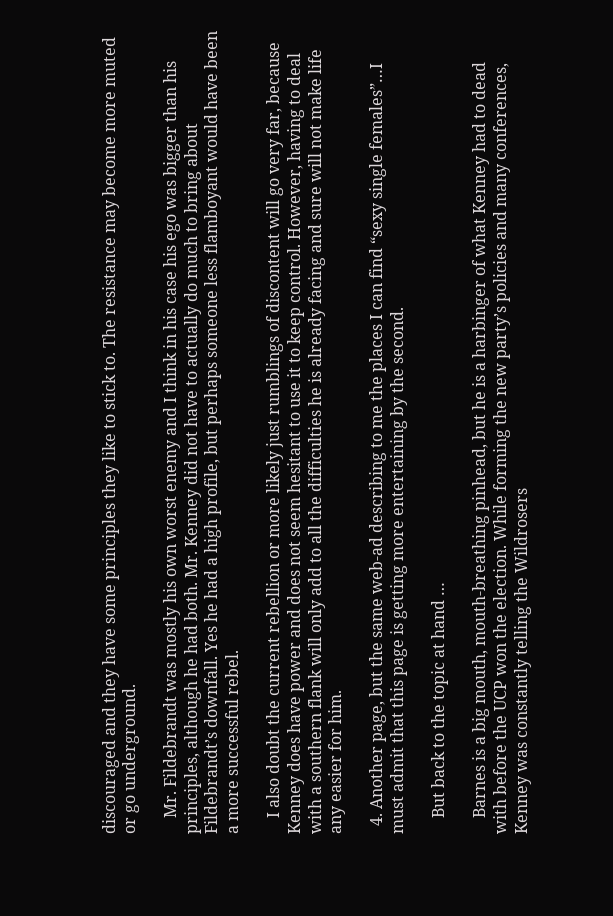discouraged and they have some principles they like to stick to. The resistance may become more muted or go underground.

    Mr. Fildebrandt was mostly his own worst enemy and I think in his case his ego was bigger than his principles, although he had both. Mr. Kenney did not have to actually do much to bring about Fildebrandt’s downfall. Yes he had a high profile, but perhaps someone less flamboyant would have been a more successful rebel.

    I also doubt the current rebellion or more likely just rumblings of discontent will go very far, because Kenney does have power and does not seem hesitant to use it to keep control. However, having to deal with a southern flank will only add to all the difficulties he is already facing and sure will not make life any easier for him.

  4. Another page, but the same web-ad describing to me the places I can find “sexy single females”…I must admit that this page is getting more entertaining by the second.

    But back to the topic at hand …

    Barnes is a big mouth, mouth-breathing pinhead, but he is a harbinger of what Kenney had to dead with before the UCP won the election. While forming the new party’s policies and many conferences, Kenney was constantly telling the Wildrosers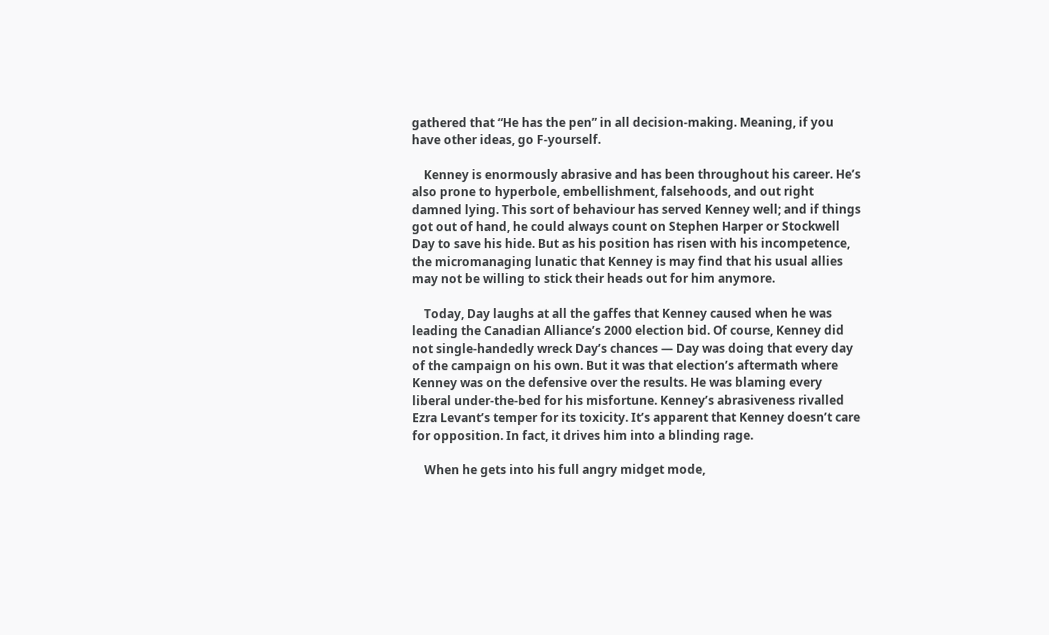gathered that “He has the pen” in all decision-making. Meaning, if you have other ideas, go F-yourself.

    Kenney is enormously abrasive and has been throughout his career. He’s also prone to hyperbole, embellishment, falsehoods, and out right damned lying. This sort of behaviour has served Kenney well; and if things got out of hand, he could always count on Stephen Harper or Stockwell Day to save his hide. But as his position has risen with his incompetence, the micromanaging lunatic that Kenney is may find that his usual allies may not be willing to stick their heads out for him anymore.

    Today, Day laughs at all the gaffes that Kenney caused when he was leading the Canadian Alliance’s 2000 election bid. Of course, Kenney did not single-handedly wreck Day’s chances — Day was doing that every day of the campaign on his own. But it was that election’s aftermath where Kenney was on the defensive over the results. He was blaming every liberal under-the-bed for his misfortune. Kenney’s abrasiveness rivalled Ezra Levant’s temper for its toxicity. It’s apparent that Kenney doesn’t care for opposition. In fact, it drives him into a blinding rage.

    When he gets into his full angry midget mode,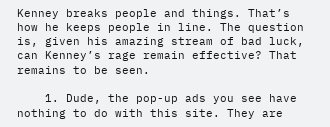Kenney breaks people and things. That’s how he keeps people in line. The question is, given his amazing stream of bad luck, can Kenney’s rage remain effective? That remains to be seen.

    1. Dude, the pop-up ads you see have nothing to do with this site. They are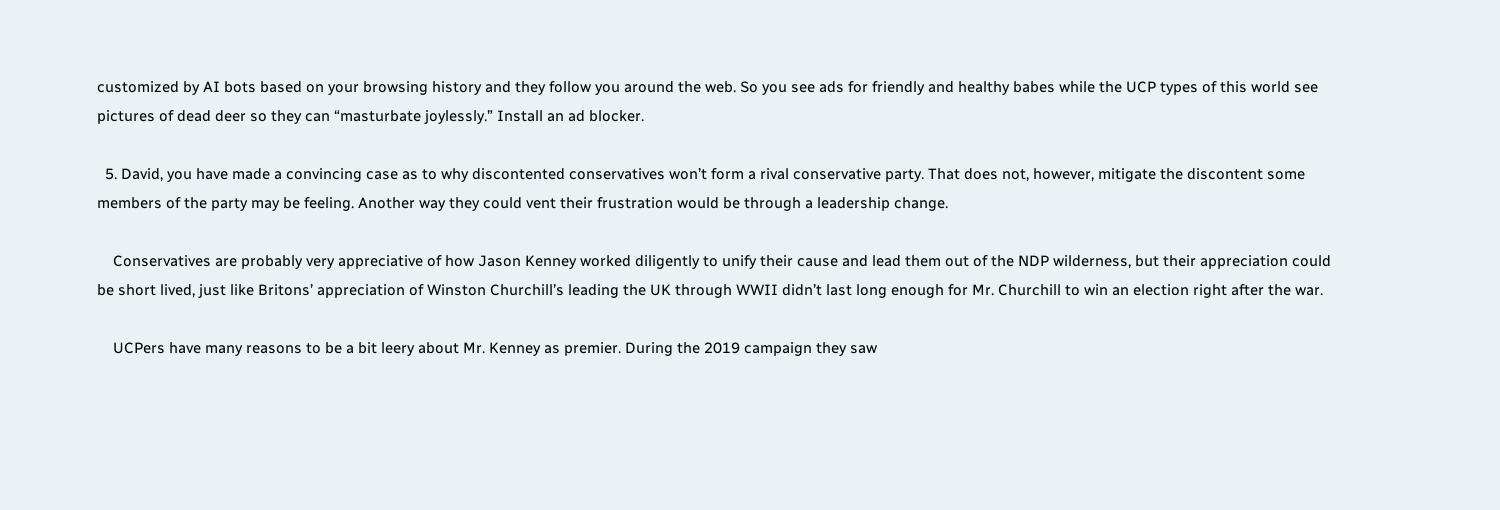customized by AI bots based on your browsing history and they follow you around the web. So you see ads for friendly and healthy babes while the UCP types of this world see pictures of dead deer so they can “masturbate joylessly.” Install an ad blocker.

  5. David, you have made a convincing case as to why discontented conservatives won’t form a rival conservative party. That does not, however, mitigate the discontent some members of the party may be feeling. Another way they could vent their frustration would be through a leadership change.

    Conservatives are probably very appreciative of how Jason Kenney worked diligently to unify their cause and lead them out of the NDP wilderness, but their appreciation could be short lived, just like Britons’ appreciation of Winston Churchill’s leading the UK through WWII didn’t last long enough for Mr. Churchill to win an election right after the war.

    UCPers have many reasons to be a bit leery about Mr. Kenney as premier. During the 2019 campaign they saw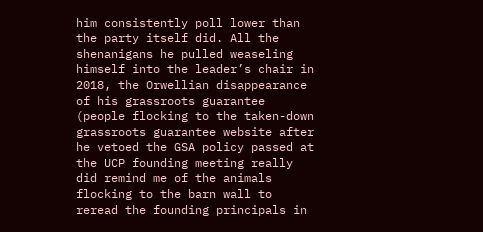him consistently poll lower than the party itself did. All the shenanigans he pulled weaseling himself into the leader’s chair in 2018, the Orwellian disappearance of his grassroots guarantee (people flocking to the taken-down grassroots guarantee website after he vetoed the GSA policy passed at the UCP founding meeting really did remind me of the animals flocking to the barn wall to reread the founding principals in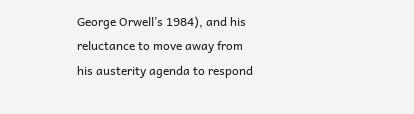George Orwell’s 1984), and his reluctance to move away from his austerity agenda to respond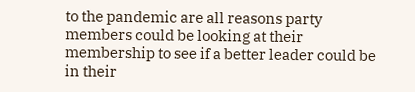to the pandemic are all reasons party members could be looking at their membership to see if a better leader could be in their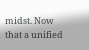midst. Now that a unified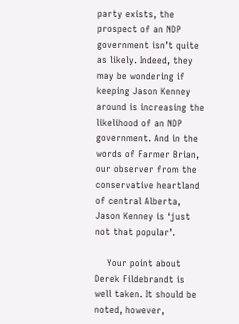party exists, the prospect of an NDP government isn’t quite as likely. Indeed, they may be wondering if keeping Jason Kenney around is increasing the likelihood of an NDP government. And in the words of Farmer Brian, our observer from the conservative heartland of central Alberta, Jason Kenney is ‘just not that popular’.

    Your point about Derek Fildebrandt is well taken. It should be noted, however,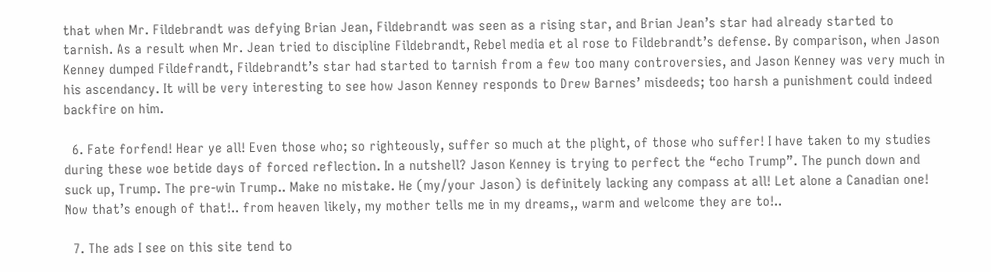that when Mr. Fildebrandt was defying Brian Jean, Fildebrandt was seen as a rising star, and Brian Jean’s star had already started to tarnish. As a result when Mr. Jean tried to discipline Fildebrandt, Rebel media et al rose to Fildebrandt’s defense. By comparison, when Jason Kenney dumped Fildefrandt, Fildebrandt’s star had started to tarnish from a few too many controversies, and Jason Kenney was very much in his ascendancy. It will be very interesting to see how Jason Kenney responds to Drew Barnes’ misdeeds; too harsh a punishment could indeed backfire on him.

  6. Fate forfend! Hear ye all! Even those who; so righteously, suffer so much at the plight, of those who suffer! I have taken to my studies during these woe betide days of forced reflection. In a nutshell? Jason Kenney is trying to perfect the “echo Trump”. The punch down and suck up, Trump. The pre-win Trump.. Make no mistake. He (my/your Jason) is definitely lacking any compass at all! Let alone a Canadian one! Now that’s enough of that!.. from heaven likely, my mother tells me in my dreams,, warm and welcome they are to!..

  7. The ads I see on this site tend to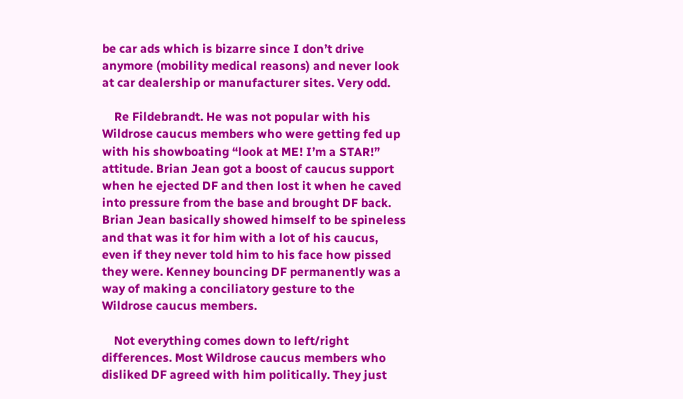be car ads which is bizarre since I don’t drive anymore (mobility medical reasons) and never look at car dealership or manufacturer sites. Very odd.

    Re Fildebrandt. He was not popular with his Wildrose caucus members who were getting fed up with his showboating “look at ME! I’m a STAR!” attitude. Brian Jean got a boost of caucus support when he ejected DF and then lost it when he caved into pressure from the base and brought DF back. Brian Jean basically showed himself to be spineless and that was it for him with a lot of his caucus, even if they never told him to his face how pissed they were. Kenney bouncing DF permanently was a way of making a conciliatory gesture to the Wildrose caucus members.

    Not everything comes down to left/right differences. Most Wildrose caucus members who disliked DF agreed with him politically. They just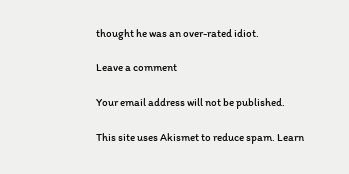thought he was an over-rated idiot.

Leave a comment

Your email address will not be published.

This site uses Akismet to reduce spam. Learn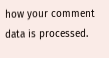how your comment data is processed.